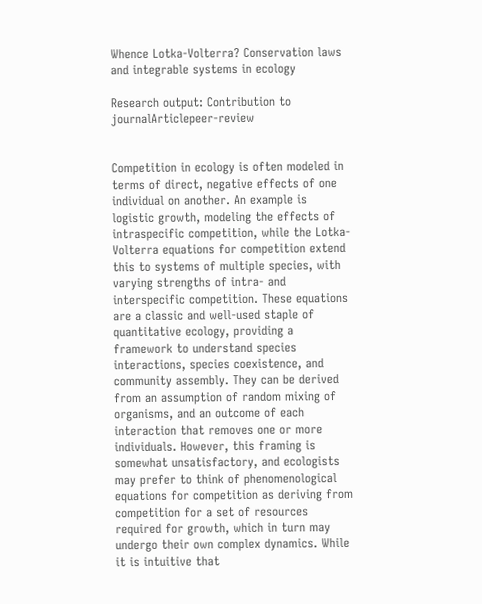Whence Lotka-Volterra? Conservation laws and integrable systems in ecology

Research output: Contribution to journalArticlepeer-review


Competition in ecology is often modeled in terms of direct, negative effects of one individual on another. An example is logistic growth, modeling the effects of intraspecific competition, while the Lotka-Volterra equations for competition extend this to systems of multiple species, with varying strengths of intra- and interspecific competition. These equations are a classic and well-used staple of quantitative ecology, providing a framework to understand species interactions, species coexistence, and community assembly. They can be derived from an assumption of random mixing of organisms, and an outcome of each interaction that removes one or more individuals. However, this framing is somewhat unsatisfactory, and ecologists may prefer to think of phenomenological equations for competition as deriving from competition for a set of resources required for growth, which in turn may undergo their own complex dynamics. While it is intuitive that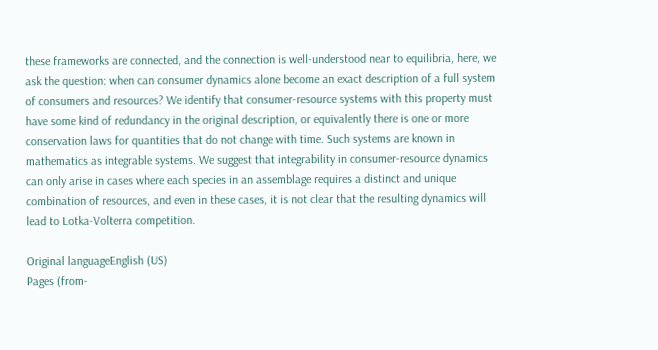these frameworks are connected, and the connection is well-understood near to equilibria, here, we ask the question: when can consumer dynamics alone become an exact description of a full system of consumers and resources? We identify that consumer-resource systems with this property must have some kind of redundancy in the original description, or equivalently there is one or more conservation laws for quantities that do not change with time. Such systems are known in mathematics as integrable systems. We suggest that integrability in consumer-resource dynamics can only arise in cases where each species in an assemblage requires a distinct and unique combination of resources, and even in these cases, it is not clear that the resulting dynamics will lead to Lotka-Volterra competition.

Original languageEnglish (US)
Pages (from-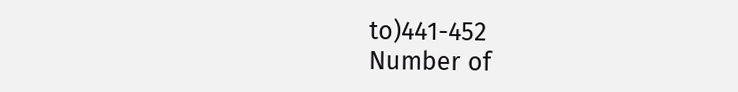to)441-452
Number of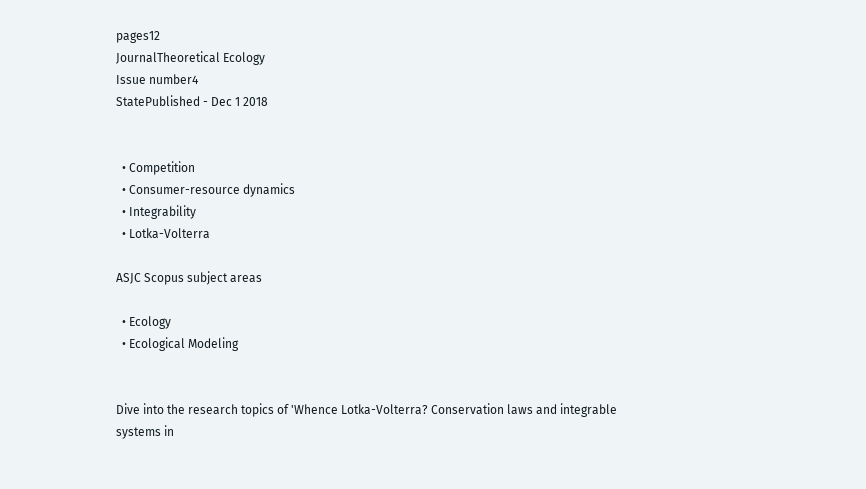pages12
JournalTheoretical Ecology
Issue number4
StatePublished - Dec 1 2018


  • Competition
  • Consumer-resource dynamics
  • Integrability
  • Lotka-Volterra

ASJC Scopus subject areas

  • Ecology
  • Ecological Modeling


Dive into the research topics of 'Whence Lotka-Volterra? Conservation laws and integrable systems in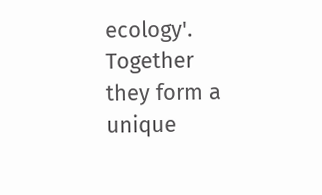ecology'. Together they form a unique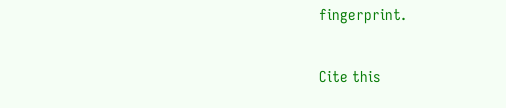fingerprint.

Cite this